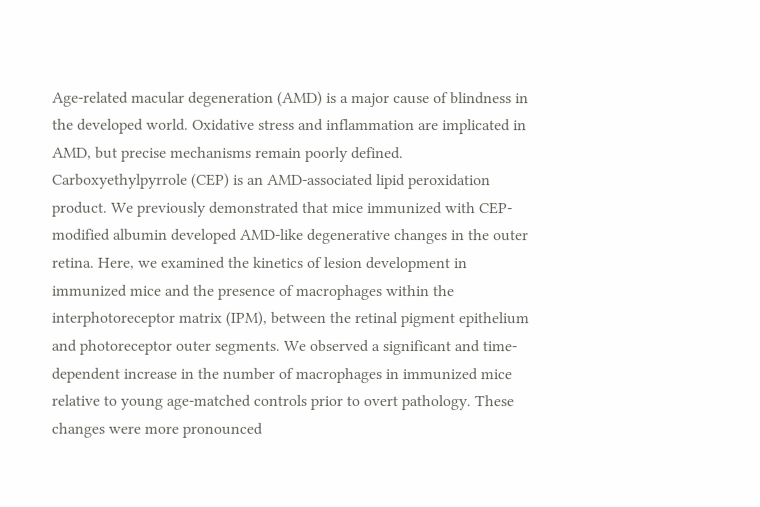Age-related macular degeneration (AMD) is a major cause of blindness in the developed world. Oxidative stress and inflammation are implicated in AMD, but precise mechanisms remain poorly defined. Carboxyethylpyrrole (CEP) is an AMD-associated lipid peroxidation product. We previously demonstrated that mice immunized with CEP-modified albumin developed AMD-like degenerative changes in the outer retina. Here, we examined the kinetics of lesion development in immunized mice and the presence of macrophages within the interphotoreceptor matrix (IPM), between the retinal pigment epithelium and photoreceptor outer segments. We observed a significant and time-dependent increase in the number of macrophages in immunized mice relative to young age-matched controls prior to overt pathology. These changes were more pronounced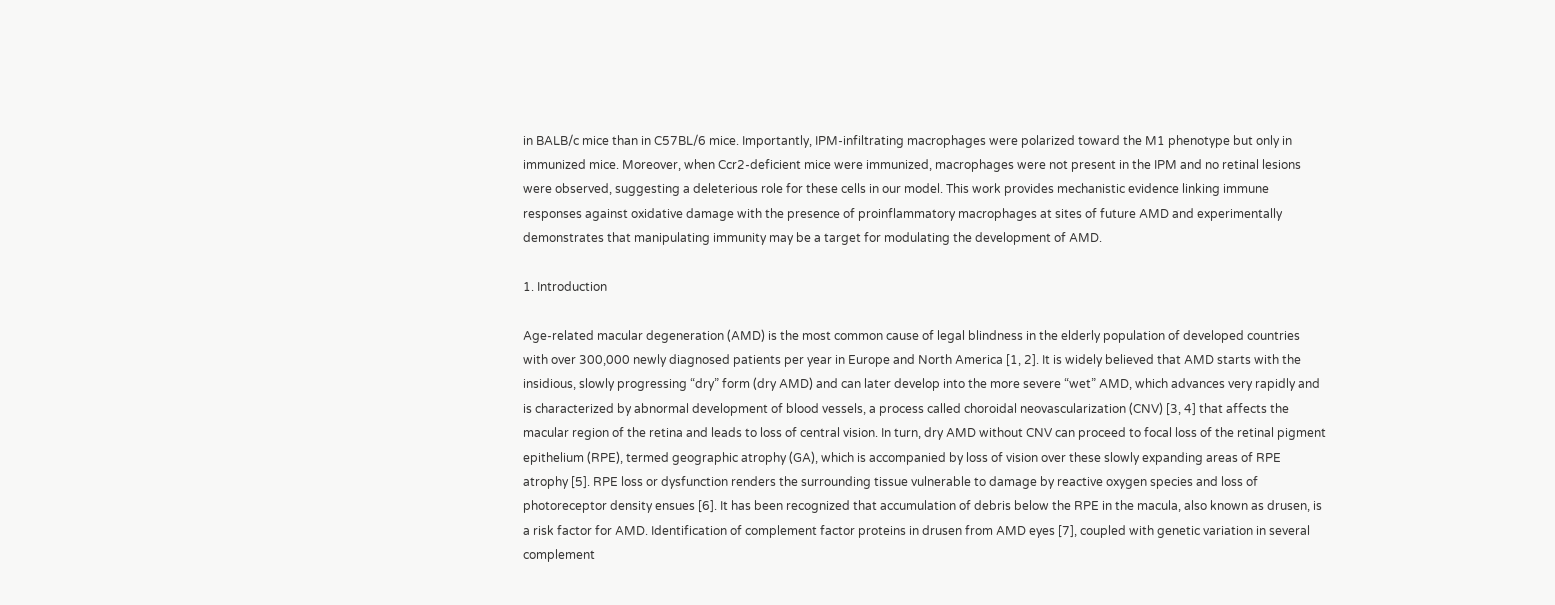in BALB/c mice than in C57BL/6 mice. Importantly, IPM-infiltrating macrophages were polarized toward the M1 phenotype but only in immunized mice. Moreover, when Ccr2-deficient mice were immunized, macrophages were not present in the IPM and no retinal lesions were observed, suggesting a deleterious role for these cells in our model. This work provides mechanistic evidence linking immune responses against oxidative damage with the presence of proinflammatory macrophages at sites of future AMD and experimentally demonstrates that manipulating immunity may be a target for modulating the development of AMD.

1. Introduction

Age-related macular degeneration (AMD) is the most common cause of legal blindness in the elderly population of developed countries with over 300,000 newly diagnosed patients per year in Europe and North America [1, 2]. It is widely believed that AMD starts with the insidious, slowly progressing “dry” form (dry AMD) and can later develop into the more severe “wet” AMD, which advances very rapidly and is characterized by abnormal development of blood vessels, a process called choroidal neovascularization (CNV) [3, 4] that affects the macular region of the retina and leads to loss of central vision. In turn, dry AMD without CNV can proceed to focal loss of the retinal pigment epithelium (RPE), termed geographic atrophy (GA), which is accompanied by loss of vision over these slowly expanding areas of RPE atrophy [5]. RPE loss or dysfunction renders the surrounding tissue vulnerable to damage by reactive oxygen species and loss of photoreceptor density ensues [6]. It has been recognized that accumulation of debris below the RPE in the macula, also known as drusen, is a risk factor for AMD. Identification of complement factor proteins in drusen from AMD eyes [7], coupled with genetic variation in several complement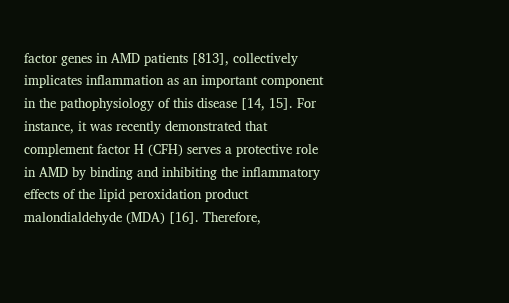factor genes in AMD patients [813], collectively implicates inflammation as an important component in the pathophysiology of this disease [14, 15]. For instance, it was recently demonstrated that complement factor H (CFH) serves a protective role in AMD by binding and inhibiting the inflammatory effects of the lipid peroxidation product malondialdehyde (MDA) [16]. Therefore,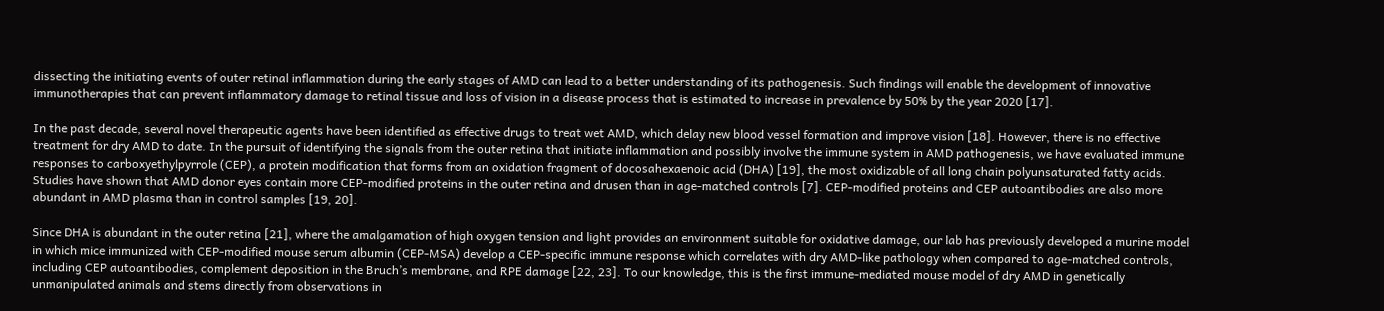dissecting the initiating events of outer retinal inflammation during the early stages of AMD can lead to a better understanding of its pathogenesis. Such findings will enable the development of innovative immunotherapies that can prevent inflammatory damage to retinal tissue and loss of vision in a disease process that is estimated to increase in prevalence by 50% by the year 2020 [17].

In the past decade, several novel therapeutic agents have been identified as effective drugs to treat wet AMD, which delay new blood vessel formation and improve vision [18]. However, there is no effective treatment for dry AMD to date. In the pursuit of identifying the signals from the outer retina that initiate inflammation and possibly involve the immune system in AMD pathogenesis, we have evaluated immune responses to carboxyethylpyrrole (CEP), a protein modification that forms from an oxidation fragment of docosahexaenoic acid (DHA) [19], the most oxidizable of all long chain polyunsaturated fatty acids. Studies have shown that AMD donor eyes contain more CEP-modified proteins in the outer retina and drusen than in age-matched controls [7]. CEP-modified proteins and CEP autoantibodies are also more abundant in AMD plasma than in control samples [19, 20].

Since DHA is abundant in the outer retina [21], where the amalgamation of high oxygen tension and light provides an environment suitable for oxidative damage, our lab has previously developed a murine model in which mice immunized with CEP-modified mouse serum albumin (CEP-MSA) develop a CEP-specific immune response which correlates with dry AMD-like pathology when compared to age-matched controls, including CEP autoantibodies, complement deposition in the Bruch’s membrane, and RPE damage [22, 23]. To our knowledge, this is the first immune-mediated mouse model of dry AMD in genetically unmanipulated animals and stems directly from observations in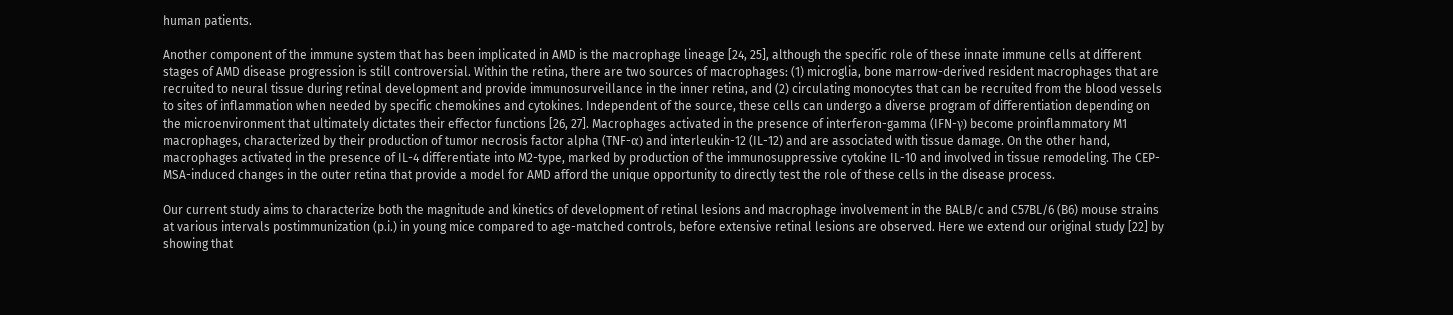human patients.

Another component of the immune system that has been implicated in AMD is the macrophage lineage [24, 25], although the specific role of these innate immune cells at different stages of AMD disease progression is still controversial. Within the retina, there are two sources of macrophages: (1) microglia, bone marrow-derived resident macrophages that are recruited to neural tissue during retinal development and provide immunosurveillance in the inner retina, and (2) circulating monocytes that can be recruited from the blood vessels to sites of inflammation when needed by specific chemokines and cytokines. Independent of the source, these cells can undergo a diverse program of differentiation depending on the microenvironment that ultimately dictates their effector functions [26, 27]. Macrophages activated in the presence of interferon-gamma (IFN-γ) become proinflammatory M1 macrophages, characterized by their production of tumor necrosis factor alpha (TNF-α) and interleukin-12 (IL-12) and are associated with tissue damage. On the other hand, macrophages activated in the presence of IL-4 differentiate into M2-type, marked by production of the immunosuppressive cytokine IL-10 and involved in tissue remodeling. The CEP-MSA-induced changes in the outer retina that provide a model for AMD afford the unique opportunity to directly test the role of these cells in the disease process.

Our current study aims to characterize both the magnitude and kinetics of development of retinal lesions and macrophage involvement in the BALB/c and C57BL/6 (B6) mouse strains at various intervals postimmunization (p.i.) in young mice compared to age-matched controls, before extensive retinal lesions are observed. Here we extend our original study [22] by showing that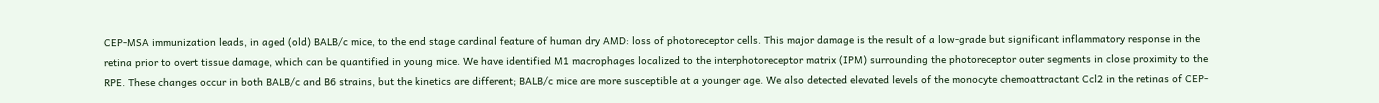CEP-MSA immunization leads, in aged (old) BALB/c mice, to the end stage cardinal feature of human dry AMD: loss of photoreceptor cells. This major damage is the result of a low-grade but significant inflammatory response in the retina prior to overt tissue damage, which can be quantified in young mice. We have identified M1 macrophages localized to the interphotoreceptor matrix (IPM) surrounding the photoreceptor outer segments in close proximity to the RPE. These changes occur in both BALB/c and B6 strains, but the kinetics are different; BALB/c mice are more susceptible at a younger age. We also detected elevated levels of the monocyte chemoattractant Ccl2 in the retinas of CEP-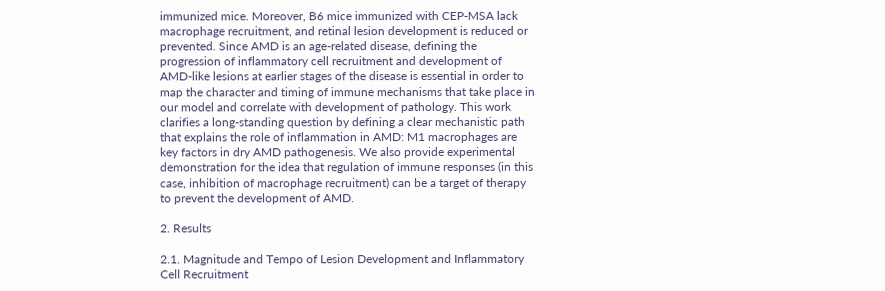immunized mice. Moreover, B6 mice immunized with CEP-MSA lack macrophage recruitment, and retinal lesion development is reduced or prevented. Since AMD is an age-related disease, defining the progression of inflammatory cell recruitment and development of AMD-like lesions at earlier stages of the disease is essential in order to map the character and timing of immune mechanisms that take place in our model and correlate with development of pathology. This work clarifies a long-standing question by defining a clear mechanistic path that explains the role of inflammation in AMD: M1 macrophages are key factors in dry AMD pathogenesis. We also provide experimental demonstration for the idea that regulation of immune responses (in this case, inhibition of macrophage recruitment) can be a target of therapy to prevent the development of AMD.

2. Results

2.1. Magnitude and Tempo of Lesion Development and Inflammatory Cell Recruitment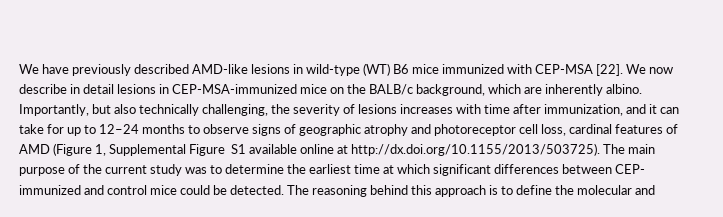We have previously described AMD-like lesions in wild-type (WT) B6 mice immunized with CEP-MSA [22]. We now describe in detail lesions in CEP-MSA-immunized mice on the BALB/c background, which are inherently albino. Importantly, but also technically challenging, the severity of lesions increases with time after immunization, and it can take for up to 12–24 months to observe signs of geographic atrophy and photoreceptor cell loss, cardinal features of AMD (Figure 1, Supplemental Figure  S1 available online at http://dx.doi.org/10.1155/2013/503725). The main purpose of the current study was to determine the earliest time at which significant differences between CEP-immunized and control mice could be detected. The reasoning behind this approach is to define the molecular and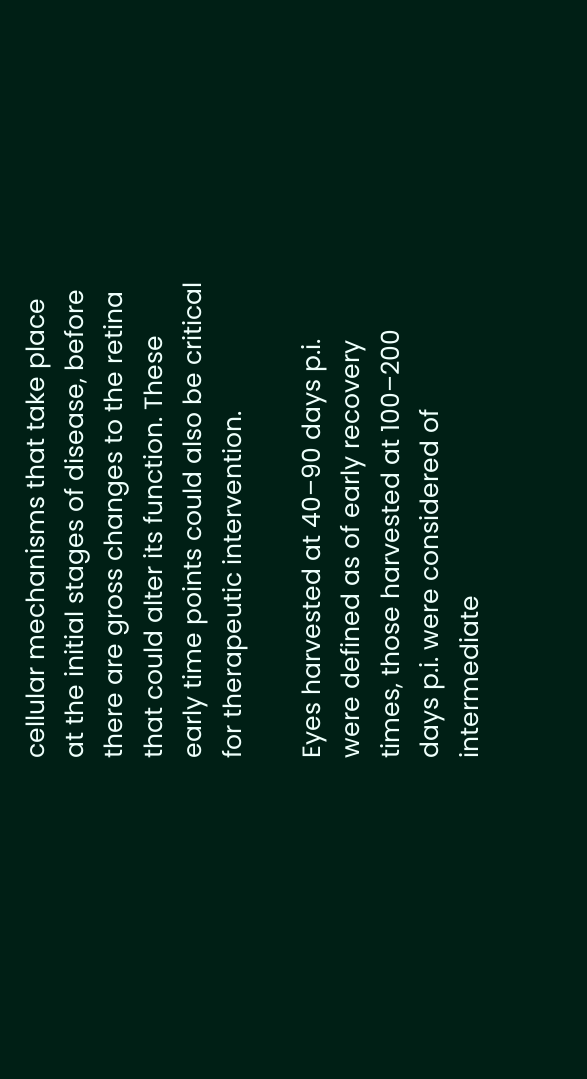cellular mechanisms that take place at the initial stages of disease, before there are gross changes to the retina that could alter its function. These early time points could also be critical for therapeutic intervention.

Eyes harvested at 40–90 days p.i. were defined as of early recovery times, those harvested at 100–200 days p.i. were considered of intermediate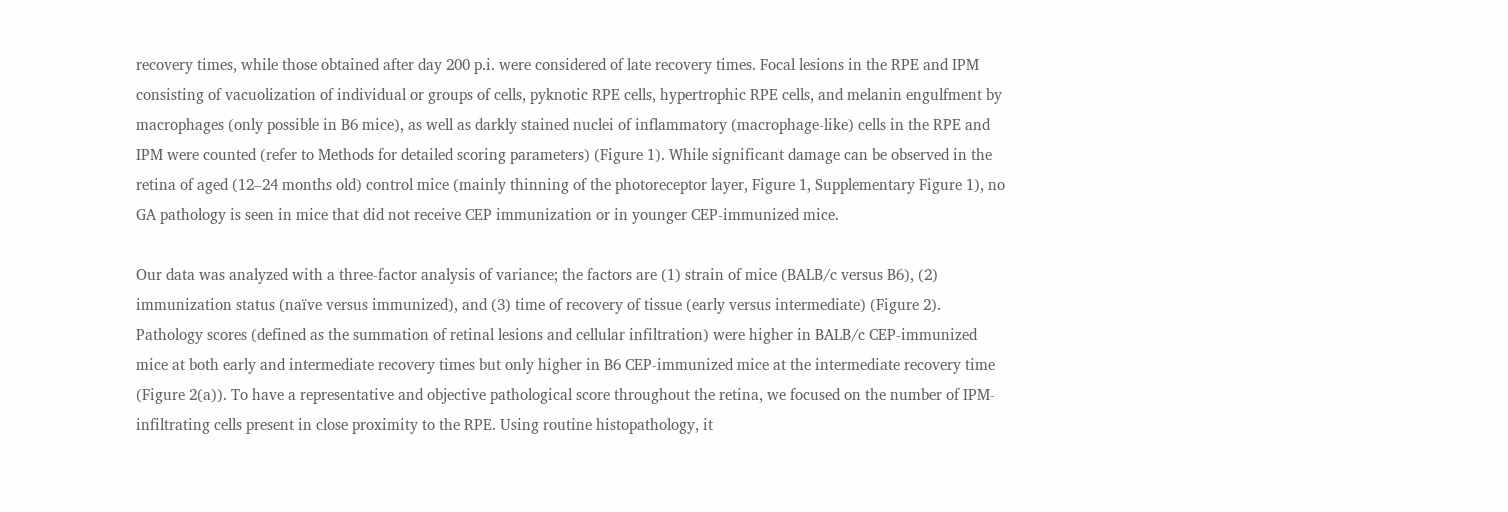recovery times, while those obtained after day 200 p.i. were considered of late recovery times. Focal lesions in the RPE and IPM consisting of vacuolization of individual or groups of cells, pyknotic RPE cells, hypertrophic RPE cells, and melanin engulfment by macrophages (only possible in B6 mice), as well as darkly stained nuclei of inflammatory (macrophage-like) cells in the RPE and IPM were counted (refer to Methods for detailed scoring parameters) (Figure 1). While significant damage can be observed in the retina of aged (12–24 months old) control mice (mainly thinning of the photoreceptor layer, Figure 1, Supplementary Figure 1), no GA pathology is seen in mice that did not receive CEP immunization or in younger CEP-immunized mice.

Our data was analyzed with a three-factor analysis of variance; the factors are (1) strain of mice (BALB/c versus B6), (2) immunization status (naïve versus immunized), and (3) time of recovery of tissue (early versus intermediate) (Figure 2). Pathology scores (defined as the summation of retinal lesions and cellular infiltration) were higher in BALB/c CEP-immunized mice at both early and intermediate recovery times but only higher in B6 CEP-immunized mice at the intermediate recovery time (Figure 2(a)). To have a representative and objective pathological score throughout the retina, we focused on the number of IPM-infiltrating cells present in close proximity to the RPE. Using routine histopathology, it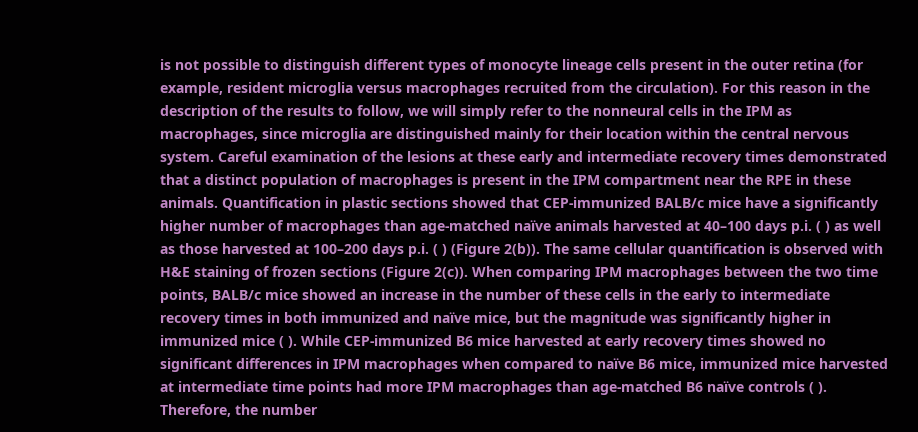is not possible to distinguish different types of monocyte lineage cells present in the outer retina (for example, resident microglia versus macrophages recruited from the circulation). For this reason in the description of the results to follow, we will simply refer to the nonneural cells in the IPM as macrophages, since microglia are distinguished mainly for their location within the central nervous system. Careful examination of the lesions at these early and intermediate recovery times demonstrated that a distinct population of macrophages is present in the IPM compartment near the RPE in these animals. Quantification in plastic sections showed that CEP-immunized BALB/c mice have a significantly higher number of macrophages than age-matched naïve animals harvested at 40–100 days p.i. ( ) as well as those harvested at 100–200 days p.i. ( ) (Figure 2(b)). The same cellular quantification is observed with H&E staining of frozen sections (Figure 2(c)). When comparing IPM macrophages between the two time points, BALB/c mice showed an increase in the number of these cells in the early to intermediate recovery times in both immunized and naïve mice, but the magnitude was significantly higher in immunized mice ( ). While CEP-immunized B6 mice harvested at early recovery times showed no significant differences in IPM macrophages when compared to naïve B6 mice, immunized mice harvested at intermediate time points had more IPM macrophages than age-matched B6 naïve controls ( ). Therefore, the number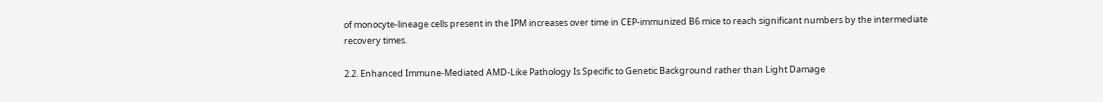of monocyte-lineage cells present in the IPM increases over time in CEP-immunized B6 mice to reach significant numbers by the intermediate recovery times.

2.2. Enhanced Immune-Mediated AMD-Like Pathology Is Specific to Genetic Background rather than Light Damage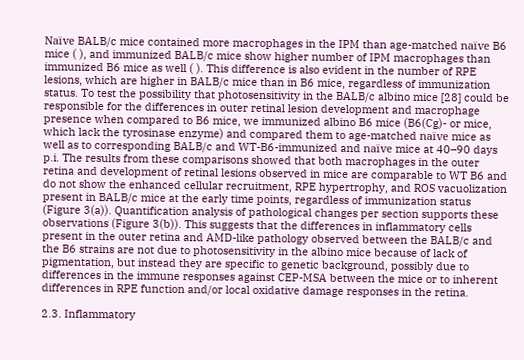Naïve BALB/c mice contained more macrophages in the IPM than age-matched naïve B6 mice ( ), and immunized BALB/c mice show higher number of IPM macrophages than immunized B6 mice as well ( ). This difference is also evident in the number of RPE lesions, which are higher in BALB/c mice than in B6 mice, regardless of immunization status. To test the possibility that photosensitivity in the BALB/c albino mice [28] could be responsible for the differences in outer retinal lesion development and macrophage presence when compared to B6 mice, we immunized albino B6 mice (B6(Cg)- or mice, which lack the tyrosinase enzyme) and compared them to age-matched naïve mice as well as to corresponding BALB/c and WT-B6-immunized and naïve mice at 40–90 days p.i. The results from these comparisons showed that both macrophages in the outer retina and development of retinal lesions observed in mice are comparable to WT B6 and do not show the enhanced cellular recruitment, RPE hypertrophy, and ROS vacuolization present in BALB/c mice at the early time points, regardless of immunization status (Figure 3(a)). Quantification analysis of pathological changes per section supports these observations (Figure 3(b)). This suggests that the differences in inflammatory cells present in the outer retina and AMD-like pathology observed between the BALB/c and the B6 strains are not due to photosensitivity in the albino mice because of lack of pigmentation, but instead they are specific to genetic background, possibly due to differences in the immune responses against CEP-MSA between the mice or to inherent differences in RPE function and/or local oxidative damage responses in the retina.

2.3. Inflammatory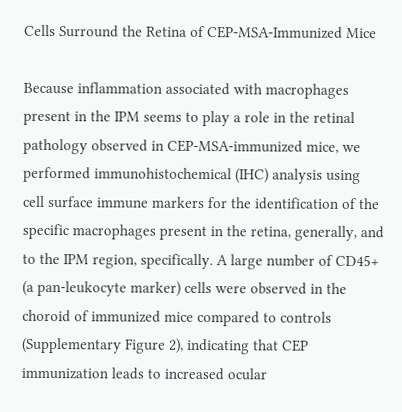Cells Surround the Retina of CEP-MSA-Immunized Mice

Because inflammation associated with macrophages present in the IPM seems to play a role in the retinal pathology observed in CEP-MSA-immunized mice, we performed immunohistochemical (IHC) analysis using cell surface immune markers for the identification of the specific macrophages present in the retina, generally, and to the IPM region, specifically. A large number of CD45+ (a pan-leukocyte marker) cells were observed in the choroid of immunized mice compared to controls (Supplementary Figure 2), indicating that CEP immunization leads to increased ocular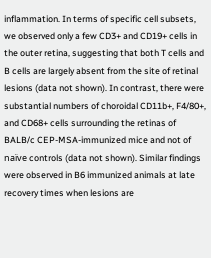inflammation. In terms of specific cell subsets, we observed only a few CD3+ and CD19+ cells in the outer retina, suggesting that both T cells and B cells are largely absent from the site of retinal lesions (data not shown). In contrast, there were substantial numbers of choroidal CD11b+, F4/80+, and CD68+ cells surrounding the retinas of BALB/c CEP-MSA-immunized mice and not of naïve controls (data not shown). Similar findings were observed in B6 immunized animals at late recovery times when lesions are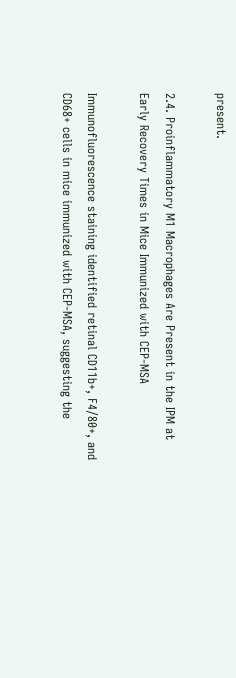present.

2.4. Proinflammatory M1 Macrophages Are Present in the IPM at Early Recovery Times in Mice Immunized with CEP-MSA

Immunofluorescence staining identified retinal CD11b+, F4/80+, and CD68+ cells in mice immunized with CEP-MSA, suggesting the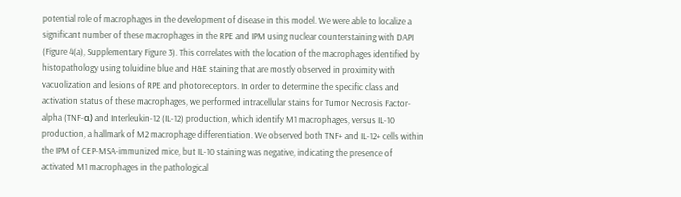potential role of macrophages in the development of disease in this model. We were able to localize a significant number of these macrophages in the RPE and IPM using nuclear counterstaining with DAPI (Figure 4(a), Supplementary Figure 3). This correlates with the location of the macrophages identified by histopathology using toluidine blue and H&E staining that are mostly observed in proximity with vacuolization and lesions of RPE and photoreceptors. In order to determine the specific class and activation status of these macrophages, we performed intracellular stains for Tumor Necrosis Factor-alpha (TNF-α) and Interleukin-12 (IL-12) production, which identify M1 macrophages, versus IL-10 production, a hallmark of M2 macrophage differentiation. We observed both TNF+ and IL-12+ cells within the IPM of CEP-MSA-immunized mice, but IL-10 staining was negative, indicating the presence of activated M1 macrophages in the pathological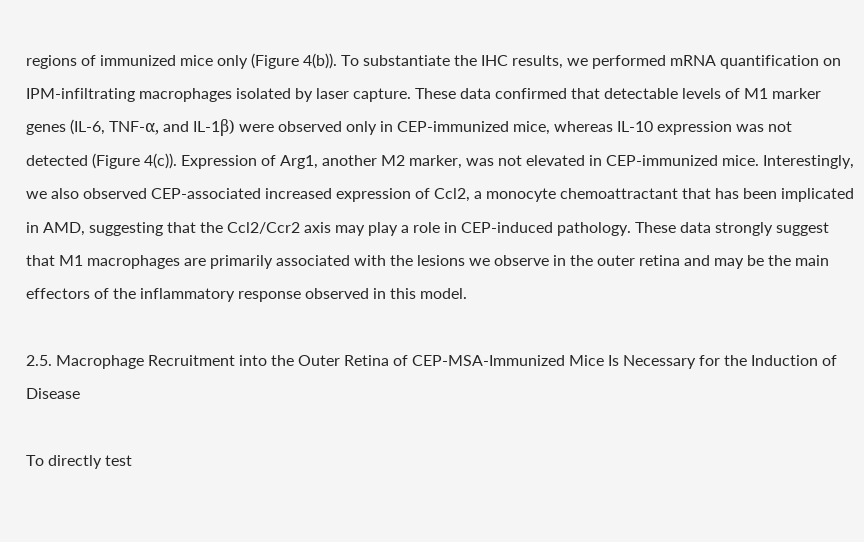regions of immunized mice only (Figure 4(b)). To substantiate the IHC results, we performed mRNA quantification on IPM-infiltrating macrophages isolated by laser capture. These data confirmed that detectable levels of M1 marker genes (IL-6, TNF-α, and IL-1β) were observed only in CEP-immunized mice, whereas IL-10 expression was not detected (Figure 4(c)). Expression of Arg1, another M2 marker, was not elevated in CEP-immunized mice. Interestingly, we also observed CEP-associated increased expression of Ccl2, a monocyte chemoattractant that has been implicated in AMD, suggesting that the Ccl2/Ccr2 axis may play a role in CEP-induced pathology. These data strongly suggest that M1 macrophages are primarily associated with the lesions we observe in the outer retina and may be the main effectors of the inflammatory response observed in this model.

2.5. Macrophage Recruitment into the Outer Retina of CEP-MSA-Immunized Mice Is Necessary for the Induction of Disease

To directly test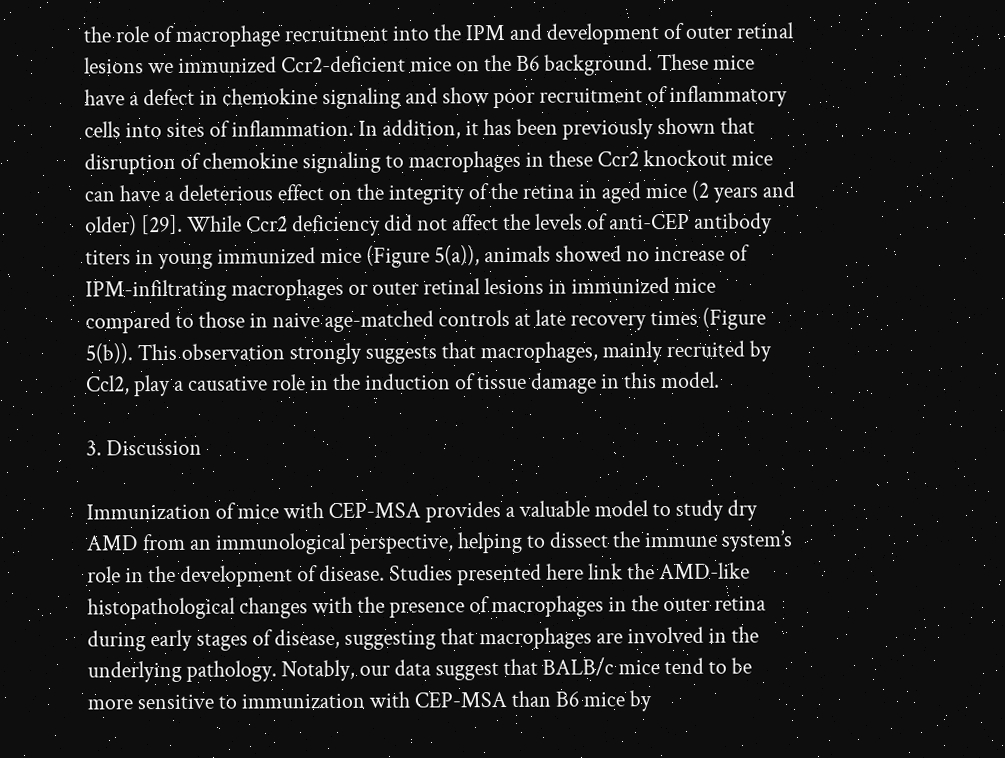the role of macrophage recruitment into the IPM and development of outer retinal lesions we immunized Ccr2-deficient mice on the B6 background. These mice have a defect in chemokine signaling and show poor recruitment of inflammatory cells into sites of inflammation. In addition, it has been previously shown that disruption of chemokine signaling to macrophages in these Ccr2 knockout mice can have a deleterious effect on the integrity of the retina in aged mice (2 years and older) [29]. While Ccr2 deficiency did not affect the levels of anti-CEP antibody titers in young immunized mice (Figure 5(a)), animals showed no increase of IPM-infiltrating macrophages or outer retinal lesions in immunized mice compared to those in naive age-matched controls at late recovery times (Figure 5(b)). This observation strongly suggests that macrophages, mainly recruited by Ccl2, play a causative role in the induction of tissue damage in this model.

3. Discussion

Immunization of mice with CEP-MSA provides a valuable model to study dry AMD from an immunological perspective, helping to dissect the immune system’s role in the development of disease. Studies presented here link the AMD-like histopathological changes with the presence of macrophages in the outer retina during early stages of disease, suggesting that macrophages are involved in the underlying pathology. Notably, our data suggest that BALB/c mice tend to be more sensitive to immunization with CEP-MSA than B6 mice by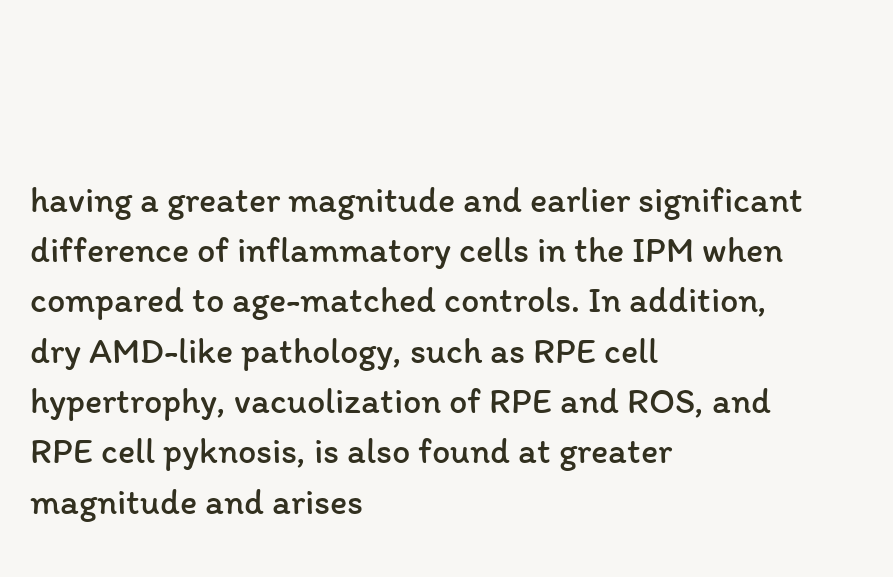having a greater magnitude and earlier significant difference of inflammatory cells in the IPM when compared to age-matched controls. In addition, dry AMD-like pathology, such as RPE cell hypertrophy, vacuolization of RPE and ROS, and RPE cell pyknosis, is also found at greater magnitude and arises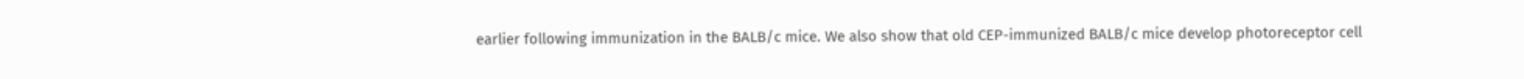earlier following immunization in the BALB/c mice. We also show that old CEP-immunized BALB/c mice develop photoreceptor cell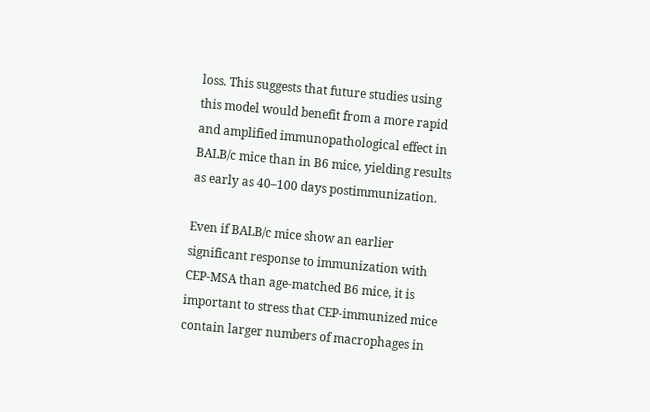loss. This suggests that future studies using this model would benefit from a more rapid and amplified immunopathological effect in BALB/c mice than in B6 mice, yielding results as early as 40–100 days postimmunization.

Even if BALB/c mice show an earlier significant response to immunization with CEP-MSA than age-matched B6 mice, it is important to stress that CEP-immunized mice contain larger numbers of macrophages in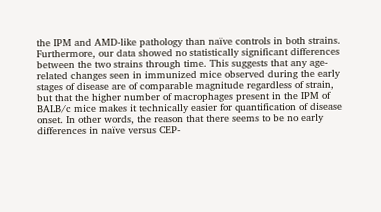the IPM and AMD-like pathology than naïve controls in both strains. Furthermore, our data showed no statistically significant differences between the two strains through time. This suggests that any age-related changes seen in immunized mice observed during the early stages of disease are of comparable magnitude regardless of strain, but that the higher number of macrophages present in the IPM of BALB/c mice makes it technically easier for quantification of disease onset. In other words, the reason that there seems to be no early differences in naïve versus CEP-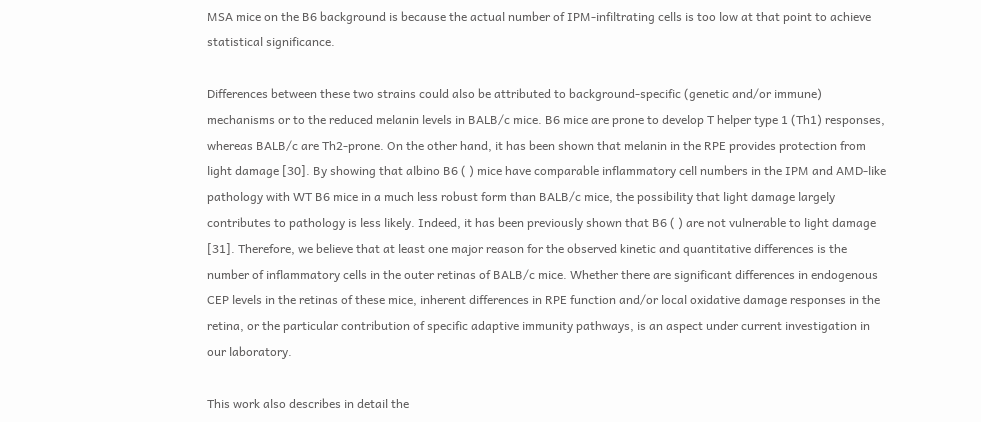MSA mice on the B6 background is because the actual number of IPM-infiltrating cells is too low at that point to achieve statistical significance.

Differences between these two strains could also be attributed to background-specific (genetic and/or immune) mechanisms or to the reduced melanin levels in BALB/c mice. B6 mice are prone to develop T helper type 1 (Th1) responses, whereas BALB/c are Th2-prone. On the other hand, it has been shown that melanin in the RPE provides protection from light damage [30]. By showing that albino B6 ( ) mice have comparable inflammatory cell numbers in the IPM and AMD-like pathology with WT B6 mice in a much less robust form than BALB/c mice, the possibility that light damage largely contributes to pathology is less likely. Indeed, it has been previously shown that B6 ( ) are not vulnerable to light damage [31]. Therefore, we believe that at least one major reason for the observed kinetic and quantitative differences is the number of inflammatory cells in the outer retinas of BALB/c mice. Whether there are significant differences in endogenous CEP levels in the retinas of these mice, inherent differences in RPE function and/or local oxidative damage responses in the retina, or the particular contribution of specific adaptive immunity pathways, is an aspect under current investigation in our laboratory.

This work also describes in detail the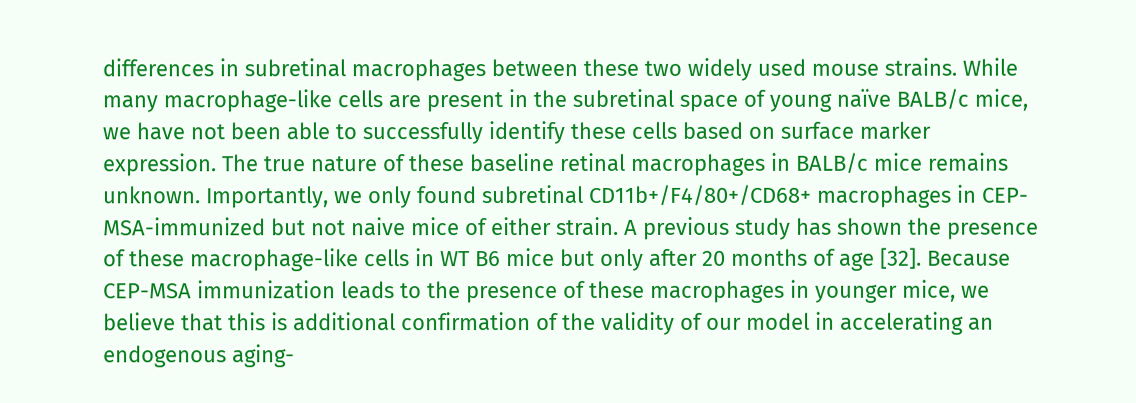differences in subretinal macrophages between these two widely used mouse strains. While many macrophage-like cells are present in the subretinal space of young naïve BALB/c mice, we have not been able to successfully identify these cells based on surface marker expression. The true nature of these baseline retinal macrophages in BALB/c mice remains unknown. Importantly, we only found subretinal CD11b+/F4/80+/CD68+ macrophages in CEP-MSA-immunized but not naive mice of either strain. A previous study has shown the presence of these macrophage-like cells in WT B6 mice but only after 20 months of age [32]. Because CEP-MSA immunization leads to the presence of these macrophages in younger mice, we believe that this is additional confirmation of the validity of our model in accelerating an endogenous aging-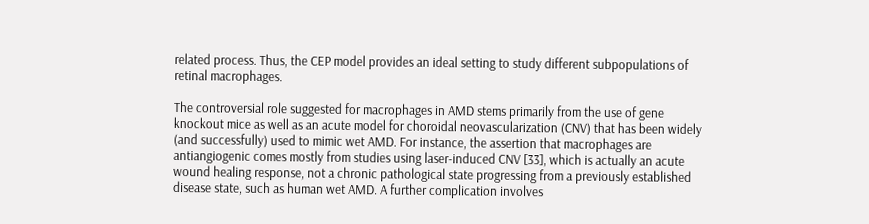related process. Thus, the CEP model provides an ideal setting to study different subpopulations of retinal macrophages.

The controversial role suggested for macrophages in AMD stems primarily from the use of gene knockout mice as well as an acute model for choroidal neovascularization (CNV) that has been widely (and successfully) used to mimic wet AMD. For instance, the assertion that macrophages are antiangiogenic comes mostly from studies using laser-induced CNV [33], which is actually an acute wound healing response, not a chronic pathological state progressing from a previously established disease state, such as human wet AMD. A further complication involves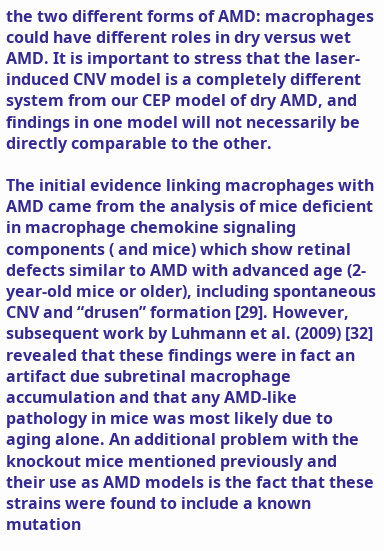the two different forms of AMD: macrophages could have different roles in dry versus wet AMD. It is important to stress that the laser-induced CNV model is a completely different system from our CEP model of dry AMD, and findings in one model will not necessarily be directly comparable to the other.

The initial evidence linking macrophages with AMD came from the analysis of mice deficient in macrophage chemokine signaling components ( and mice) which show retinal defects similar to AMD with advanced age (2-year-old mice or older), including spontaneous CNV and “drusen” formation [29]. However, subsequent work by Luhmann et al. (2009) [32] revealed that these findings were in fact an artifact due subretinal macrophage accumulation and that any AMD-like pathology in mice was most likely due to aging alone. An additional problem with the knockout mice mentioned previously and their use as AMD models is the fact that these strains were found to include a known mutation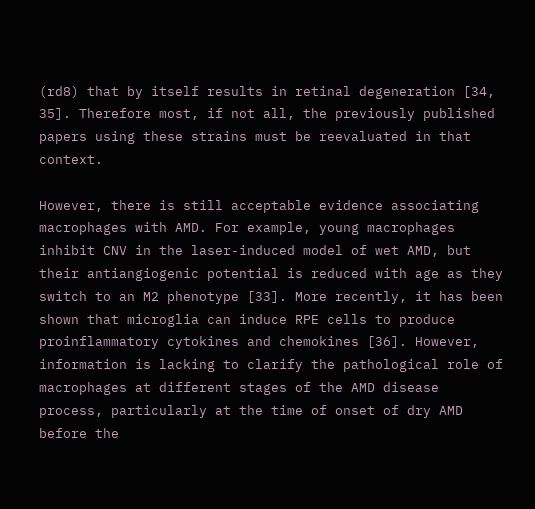(rd8) that by itself results in retinal degeneration [34, 35]. Therefore most, if not all, the previously published papers using these strains must be reevaluated in that context.

However, there is still acceptable evidence associating macrophages with AMD. For example, young macrophages inhibit CNV in the laser-induced model of wet AMD, but their antiangiogenic potential is reduced with age as they switch to an M2 phenotype [33]. More recently, it has been shown that microglia can induce RPE cells to produce proinflammatory cytokines and chemokines [36]. However, information is lacking to clarify the pathological role of macrophages at different stages of the AMD disease process, particularly at the time of onset of dry AMD before the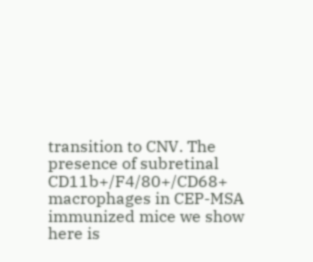transition to CNV. The presence of subretinal CD11b+/F4/80+/CD68+ macrophages in CEP-MSA immunized mice we show here is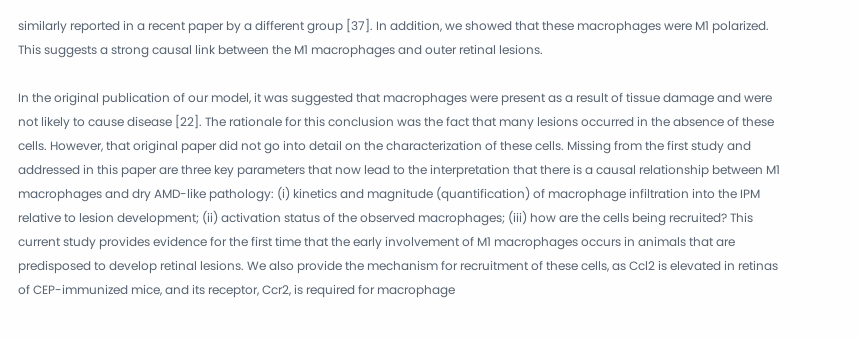similarly reported in a recent paper by a different group [37]. In addition, we showed that these macrophages were M1 polarized. This suggests a strong causal link between the M1 macrophages and outer retinal lesions.

In the original publication of our model, it was suggested that macrophages were present as a result of tissue damage and were not likely to cause disease [22]. The rationale for this conclusion was the fact that many lesions occurred in the absence of these cells. However, that original paper did not go into detail on the characterization of these cells. Missing from the first study and addressed in this paper are three key parameters that now lead to the interpretation that there is a causal relationship between M1 macrophages and dry AMD-like pathology: (i) kinetics and magnitude (quantification) of macrophage infiltration into the IPM relative to lesion development; (ii) activation status of the observed macrophages; (iii) how are the cells being recruited? This current study provides evidence for the first time that the early involvement of M1 macrophages occurs in animals that are predisposed to develop retinal lesions. We also provide the mechanism for recruitment of these cells, as Ccl2 is elevated in retinas of CEP-immunized mice, and its receptor, Ccr2, is required for macrophage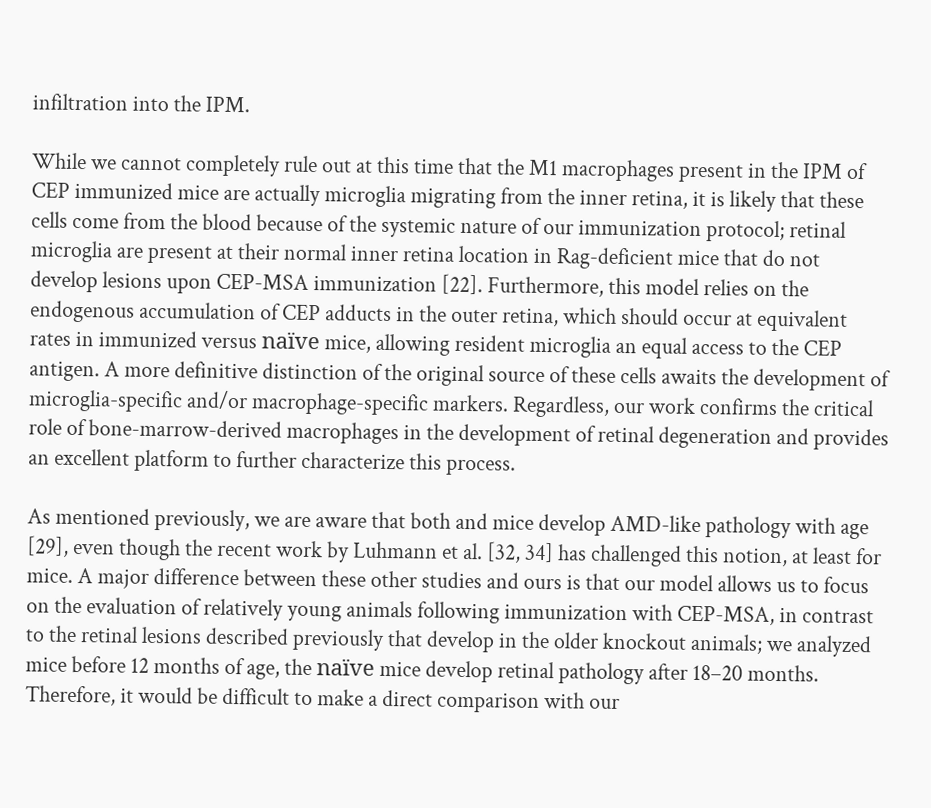infiltration into the IPM.

While we cannot completely rule out at this time that the M1 macrophages present in the IPM of CEP immunized mice are actually microglia migrating from the inner retina, it is likely that these cells come from the blood because of the systemic nature of our immunization protocol; retinal microglia are present at their normal inner retina location in Rag-deficient mice that do not develop lesions upon CEP-MSA immunization [22]. Furthermore, this model relies on the endogenous accumulation of CEP adducts in the outer retina, which should occur at equivalent rates in immunized versus naïve mice, allowing resident microglia an equal access to the CEP antigen. A more definitive distinction of the original source of these cells awaits the development of microglia-specific and/or macrophage-specific markers. Regardless, our work confirms the critical role of bone-marrow-derived macrophages in the development of retinal degeneration and provides an excellent platform to further characterize this process.

As mentioned previously, we are aware that both and mice develop AMD-like pathology with age [29], even though the recent work by Luhmann et al. [32, 34] has challenged this notion, at least for mice. A major difference between these other studies and ours is that our model allows us to focus on the evaluation of relatively young animals following immunization with CEP-MSA, in contrast to the retinal lesions described previously that develop in the older knockout animals; we analyzed mice before 12 months of age, the naïve mice develop retinal pathology after 18–20 months. Therefore, it would be difficult to make a direct comparison with our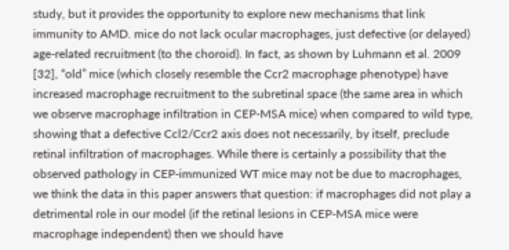study, but it provides the opportunity to explore new mechanisms that link immunity to AMD. mice do not lack ocular macrophages, just defective (or delayed) age-related recruitment (to the choroid). In fact, as shown by Luhmann et al. 2009 [32], “old” mice (which closely resemble the Ccr2 macrophage phenotype) have increased macrophage recruitment to the subretinal space (the same area in which we observe macrophage infiltration in CEP-MSA mice) when compared to wild type, showing that a defective Ccl2/Ccr2 axis does not necessarily, by itself, preclude retinal infiltration of macrophages. While there is certainly a possibility that the observed pathology in CEP-immunized WT mice may not be due to macrophages, we think the data in this paper answers that question: if macrophages did not play a detrimental role in our model (if the retinal lesions in CEP-MSA mice were macrophage independent) then we should have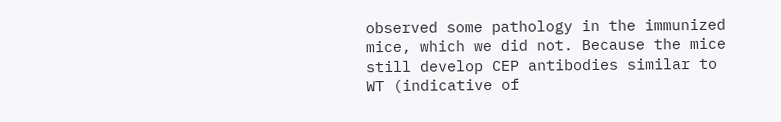observed some pathology in the immunized mice, which we did not. Because the mice still develop CEP antibodies similar to WT (indicative of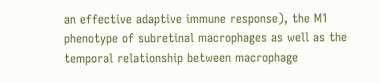an effective adaptive immune response), the M1 phenotype of subretinal macrophages as well as the temporal relationship between macrophage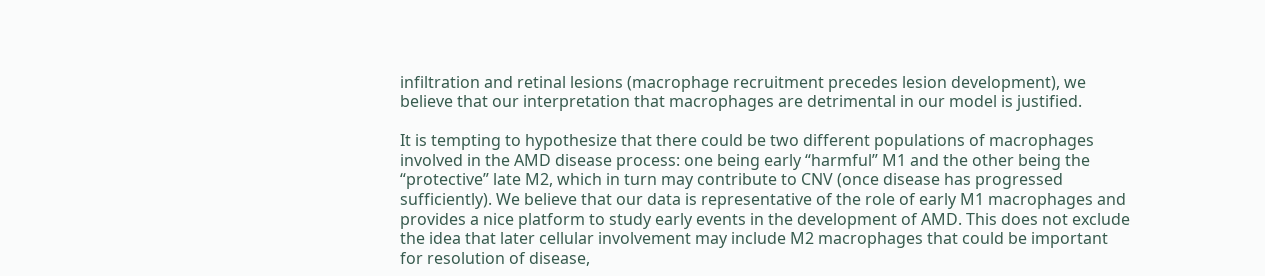infiltration and retinal lesions (macrophage recruitment precedes lesion development), we believe that our interpretation that macrophages are detrimental in our model is justified.

It is tempting to hypothesize that there could be two different populations of macrophages involved in the AMD disease process: one being early “harmful” M1 and the other being the “protective” late M2, which in turn may contribute to CNV (once disease has progressed sufficiently). We believe that our data is representative of the role of early M1 macrophages and provides a nice platform to study early events in the development of AMD. This does not exclude the idea that later cellular involvement may include M2 macrophages that could be important for resolution of disease,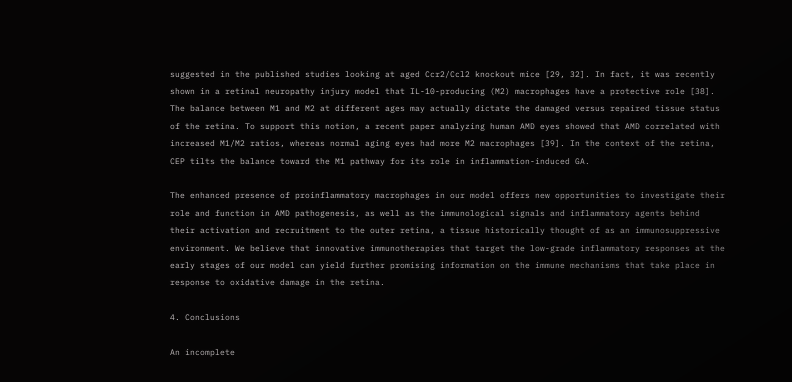suggested in the published studies looking at aged Ccr2/Ccl2 knockout mice [29, 32]. In fact, it was recently shown in a retinal neuropathy injury model that IL-10-producing (M2) macrophages have a protective role [38]. The balance between M1 and M2 at different ages may actually dictate the damaged versus repaired tissue status of the retina. To support this notion, a recent paper analyzing human AMD eyes showed that AMD correlated with increased M1/M2 ratios, whereas normal aging eyes had more M2 macrophages [39]. In the context of the retina, CEP tilts the balance toward the M1 pathway for its role in inflammation-induced GA.

The enhanced presence of proinflammatory macrophages in our model offers new opportunities to investigate their role and function in AMD pathogenesis, as well as the immunological signals and inflammatory agents behind their activation and recruitment to the outer retina, a tissue historically thought of as an immunosuppressive environment. We believe that innovative immunotherapies that target the low-grade inflammatory responses at the early stages of our model can yield further promising information on the immune mechanisms that take place in response to oxidative damage in the retina.

4. Conclusions

An incomplete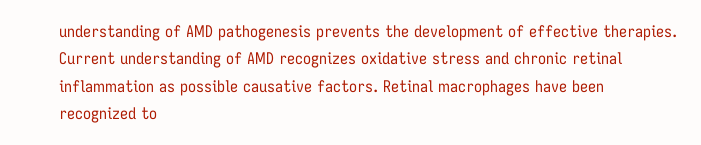understanding of AMD pathogenesis prevents the development of effective therapies. Current understanding of AMD recognizes oxidative stress and chronic retinal inflammation as possible causative factors. Retinal macrophages have been recognized to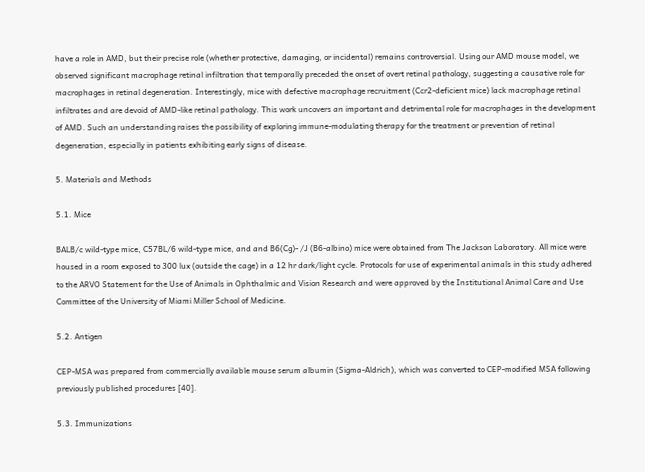have a role in AMD, but their precise role (whether protective, damaging, or incidental) remains controversial. Using our AMD mouse model, we observed significant macrophage retinal infiltration that temporally preceded the onset of overt retinal pathology, suggesting a causative role for macrophages in retinal degeneration. Interestingly, mice with defective macrophage recruitment (Ccr2-deficient mice) lack macrophage retinal infiltrates and are devoid of AMD-like retinal pathology. This work uncovers an important and detrimental role for macrophages in the development of AMD. Such an understanding raises the possibility of exploring immune-modulating therapy for the treatment or prevention of retinal degeneration, especially in patients exhibiting early signs of disease.

5. Materials and Methods

5.1. Mice

BALB/c wild-type mice, C57BL/6 wild-type mice, and and B6(Cg)- /J (B6-albino) mice were obtained from The Jackson Laboratory. All mice were housed in a room exposed to 300 lux (outside the cage) in a 12 hr dark/light cycle. Protocols for use of experimental animals in this study adhered to the ARVO Statement for the Use of Animals in Ophthalmic and Vision Research and were approved by the Institutional Animal Care and Use Committee of the University of Miami Miller School of Medicine.

5.2. Antigen

CEP-MSA was prepared from commercially available mouse serum albumin (Sigma-Aldrich), which was converted to CEP-modified MSA following previously published procedures [40].

5.3. Immunizations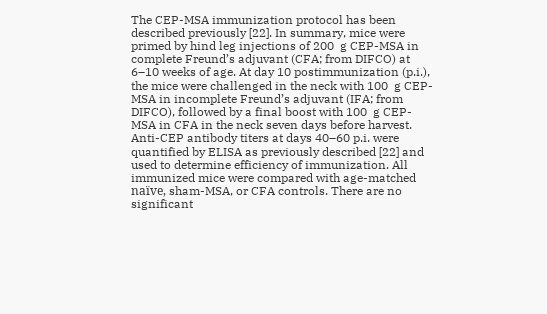The CEP-MSA immunization protocol has been described previously [22]. In summary, mice were primed by hind leg injections of 200  g CEP-MSA in complete Freund’s adjuvant (CFA; from DIFCO) at 6–10 weeks of age. At day 10 postimmunization (p.i.), the mice were challenged in the neck with 100  g CEP-MSA in incomplete Freund’s adjuvant (IFA; from DIFCO), followed by a final boost with 100  g CEP-MSA in CFA in the neck seven days before harvest. Anti-CEP antibody titers at days 40–60 p.i. were quantified by ELISA as previously described [22] and used to determine efficiency of immunization. All immunized mice were compared with age-matched naïve, sham-MSA, or CFA controls. There are no significant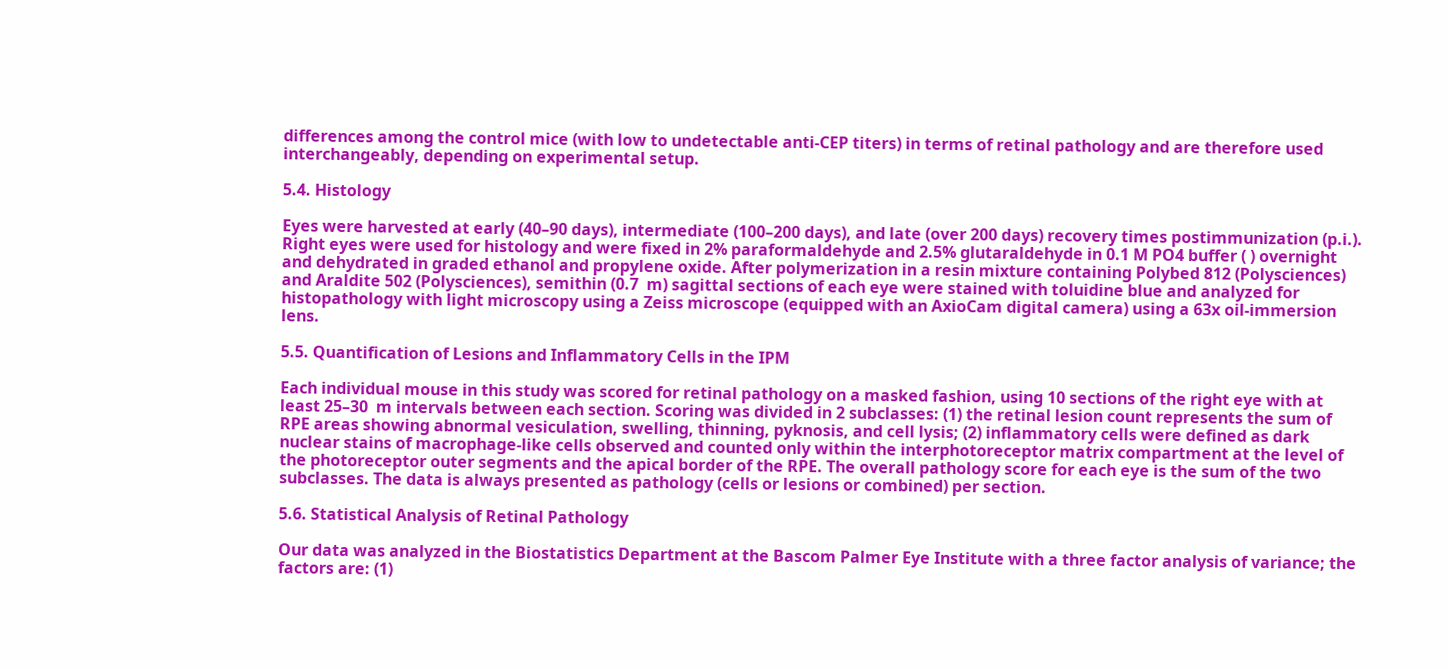differences among the control mice (with low to undetectable anti-CEP titers) in terms of retinal pathology and are therefore used interchangeably, depending on experimental setup.

5.4. Histology

Eyes were harvested at early (40–90 days), intermediate (100–200 days), and late (over 200 days) recovery times postimmunization (p.i.). Right eyes were used for histology and were fixed in 2% paraformaldehyde and 2.5% glutaraldehyde in 0.1 M PO4 buffer ( ) overnight and dehydrated in graded ethanol and propylene oxide. After polymerization in a resin mixture containing Polybed 812 (Polysciences) and Araldite 502 (Polysciences), semithin (0.7  m) sagittal sections of each eye were stained with toluidine blue and analyzed for histopathology with light microscopy using a Zeiss microscope (equipped with an AxioCam digital camera) using a 63x oil-immersion lens.

5.5. Quantification of Lesions and Inflammatory Cells in the IPM

Each individual mouse in this study was scored for retinal pathology on a masked fashion, using 10 sections of the right eye with at least 25–30  m intervals between each section. Scoring was divided in 2 subclasses: (1) the retinal lesion count represents the sum of RPE areas showing abnormal vesiculation, swelling, thinning, pyknosis, and cell lysis; (2) inflammatory cells were defined as dark nuclear stains of macrophage-like cells observed and counted only within the interphotoreceptor matrix compartment at the level of the photoreceptor outer segments and the apical border of the RPE. The overall pathology score for each eye is the sum of the two subclasses. The data is always presented as pathology (cells or lesions or combined) per section.

5.6. Statistical Analysis of Retinal Pathology

Our data was analyzed in the Biostatistics Department at the Bascom Palmer Eye Institute with a three factor analysis of variance; the factors are: (1)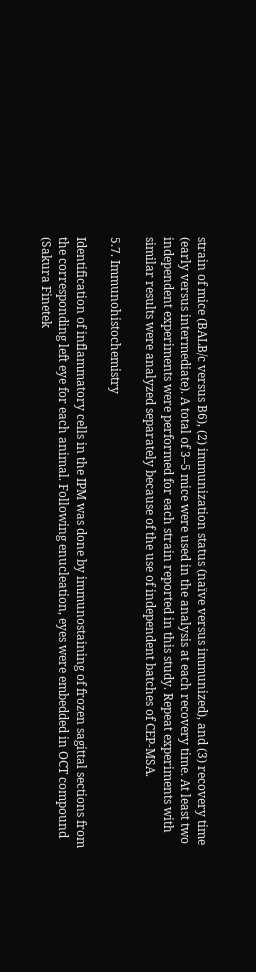strain of mice (BALB/c versus B6), (2) immunization status (naïve versus immunized), and (3) recovery time (early versus intermediate). A total of 3–5 mice were used in the analysis at each recovery time. At least two independent experiments were performed for each strain reported in this study. Repeat experiments with similar results were analyzed separately because of the use of independent batches of CEP-MSA.

5.7. Immunohistochemistry

Identification of inflammatory cells in the IPM was done by immunostaining of frozen sagittal sections from the corresponding left eye for each animal. Following enucleation, eyes were embedded in OCT compound (Sakura Finetek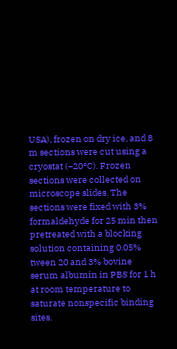USA), frozen on dry ice, and 8  m sections were cut using a cryostat (−20°C). Frozen sections were collected on microscope slides. The sections were fixed with 3% formaldehyde for 25 min then pretreated with a blocking solution containing 0.05% tween 20 and 3% bovine serum albumin in PBS for 1 h at room temperature to saturate nonspecific binding sites.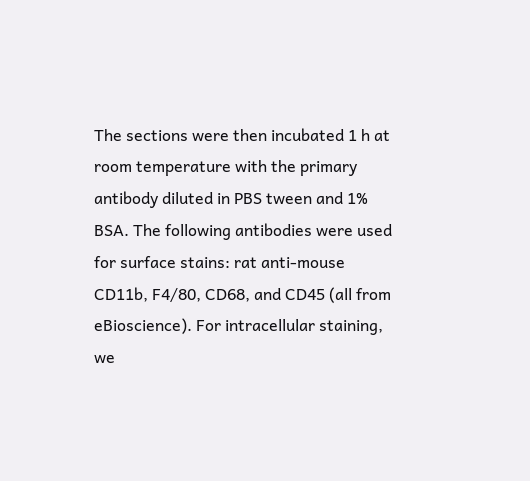The sections were then incubated 1 h at room temperature with the primary antibody diluted in PBS tween and 1% BSA. The following antibodies were used for surface stains: rat anti-mouse CD11b, F4/80, CD68, and CD45 (all from eBioscience). For intracellular staining, we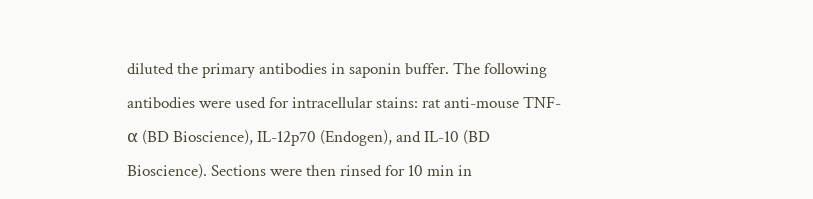diluted the primary antibodies in saponin buffer. The following antibodies were used for intracellular stains: rat anti-mouse TNF-α (BD Bioscience), IL-12p70 (Endogen), and IL-10 (BD Bioscience). Sections were then rinsed for 10 min in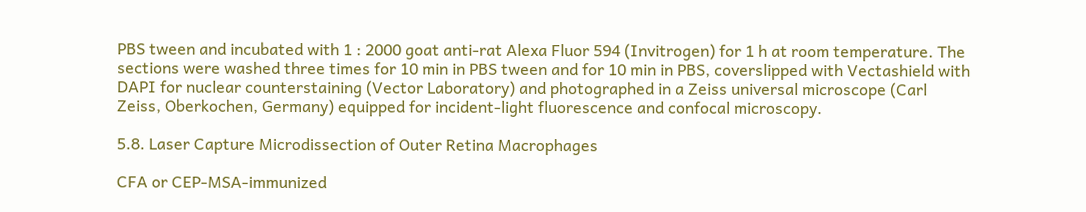PBS tween and incubated with 1 : 2000 goat anti-rat Alexa Fluor 594 (Invitrogen) for 1 h at room temperature. The sections were washed three times for 10 min in PBS tween and for 10 min in PBS, coverslipped with Vectashield with DAPI for nuclear counterstaining (Vector Laboratory) and photographed in a Zeiss universal microscope (Carl Zeiss, Oberkochen, Germany) equipped for incident-light fluorescence and confocal microscopy.

5.8. Laser Capture Microdissection of Outer Retina Macrophages

CFA or CEP-MSA-immunized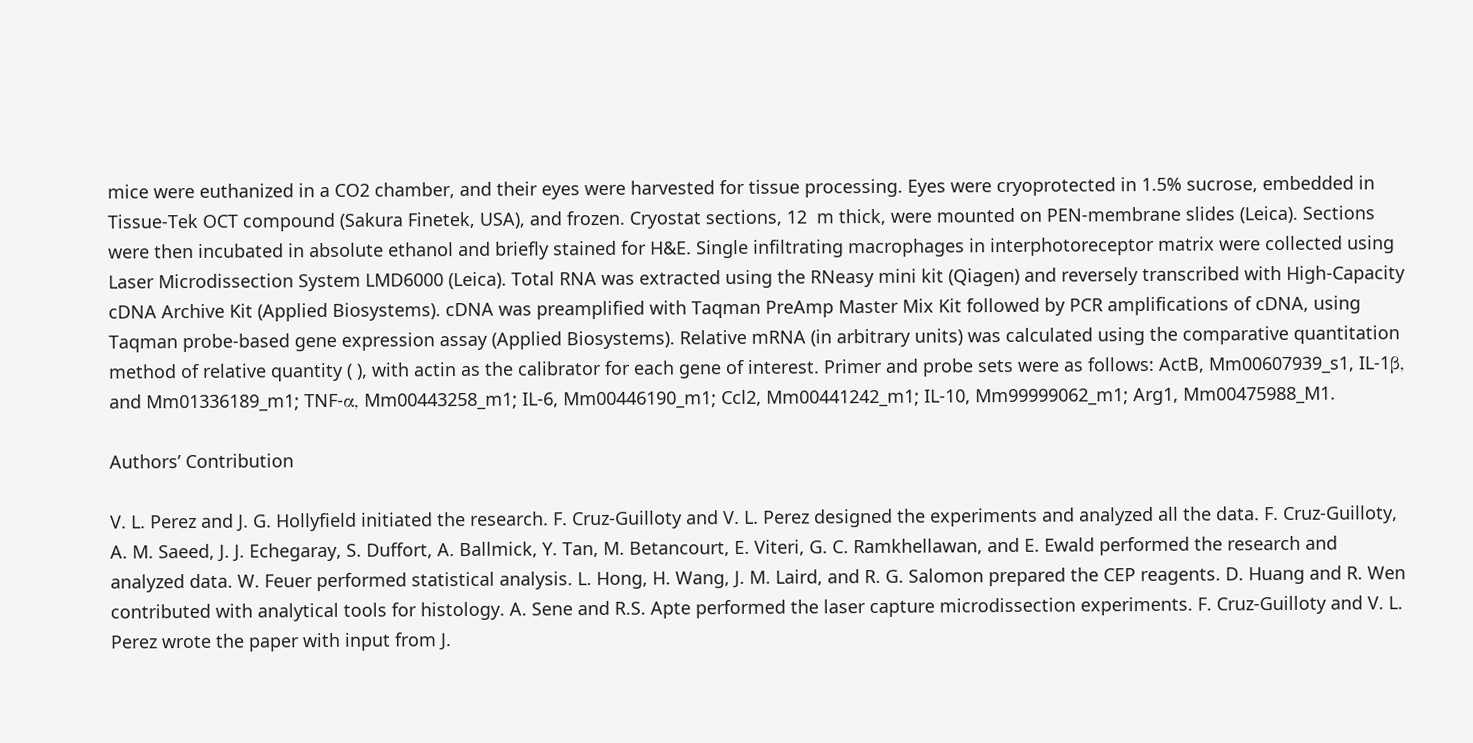mice were euthanized in a CO2 chamber, and their eyes were harvested for tissue processing. Eyes were cryoprotected in 1.5% sucrose, embedded in Tissue-Tek OCT compound (Sakura Finetek, USA), and frozen. Cryostat sections, 12  m thick, were mounted on PEN-membrane slides (Leica). Sections were then incubated in absolute ethanol and briefly stained for H&E. Single infiltrating macrophages in interphotoreceptor matrix were collected using Laser Microdissection System LMD6000 (Leica). Total RNA was extracted using the RNeasy mini kit (Qiagen) and reversely transcribed with High-Capacity cDNA Archive Kit (Applied Biosystems). cDNA was preamplified with Taqman PreAmp Master Mix Kit followed by PCR amplifications of cDNA, using Taqman probe-based gene expression assay (Applied Biosystems). Relative mRNA (in arbitrary units) was calculated using the comparative quantitation method of relative quantity ( ), with actin as the calibrator for each gene of interest. Primer and probe sets were as follows: ActB, Mm00607939_s1, IL-1β, and Mm01336189_m1; TNF-α, Mm00443258_m1; IL-6, Mm00446190_m1; Ccl2, Mm00441242_m1; IL-10, Mm99999062_m1; Arg1, Mm00475988_M1.

Authors’ Contribution

V. L. Perez and J. G. Hollyfield initiated the research. F. Cruz-Guilloty and V. L. Perez designed the experiments and analyzed all the data. F. Cruz-Guilloty, A. M. Saeed, J. J. Echegaray, S. Duffort, A. Ballmick, Y. Tan, M. Betancourt, E. Viteri, G. C. Ramkhellawan, and E. Ewald performed the research and analyzed data. W. Feuer performed statistical analysis. L. Hong, H. Wang, J. M. Laird, and R. G. Salomon prepared the CEP reagents. D. Huang and R. Wen contributed with analytical tools for histology. A. Sene and R.S. Apte performed the laser capture microdissection experiments. F. Cruz-Guilloty and V. L. Perez wrote the paper with input from J.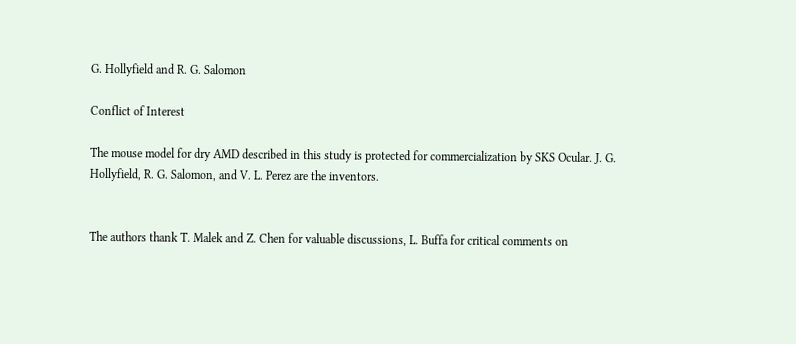G. Hollyfield and R. G. Salomon

Conflict of Interest

The mouse model for dry AMD described in this study is protected for commercialization by SKS Ocular. J. G. Hollyfield, R. G. Salomon, and V. L. Perez are the inventors.


The authors thank T. Malek and Z. Chen for valuable discussions, L. Buffa for critical comments on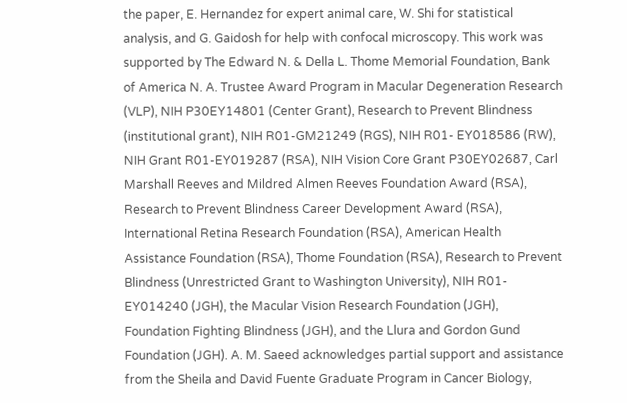the paper, E. Hernandez for expert animal care, W. Shi for statistical analysis, and G. Gaidosh for help with confocal microscopy. This work was supported by The Edward N. & Della L. Thome Memorial Foundation, Bank of America N. A. Trustee Award Program in Macular Degeneration Research (VLP), NIH P30EY14801 (Center Grant), Research to Prevent Blindness (institutional grant), NIH R01-GM21249 (RGS), NIH R01- EY018586 (RW), NIH Grant R01-EY019287 (RSA), NIH Vision Core Grant P30EY02687, Carl Marshall Reeves and Mildred Almen Reeves Foundation Award (RSA), Research to Prevent Blindness Career Development Award (RSA), International Retina Research Foundation (RSA), American Health Assistance Foundation (RSA), Thome Foundation (RSA), Research to Prevent Blindness (Unrestricted Grant to Washington University), NIH R01-EY014240 (JGH), the Macular Vision Research Foundation (JGH), Foundation Fighting Blindness (JGH), and the Llura and Gordon Gund Foundation (JGH). A. M. Saeed acknowledges partial support and assistance from the Sheila and David Fuente Graduate Program in Cancer Biology,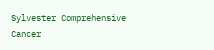Sylvester Comprehensive Cancer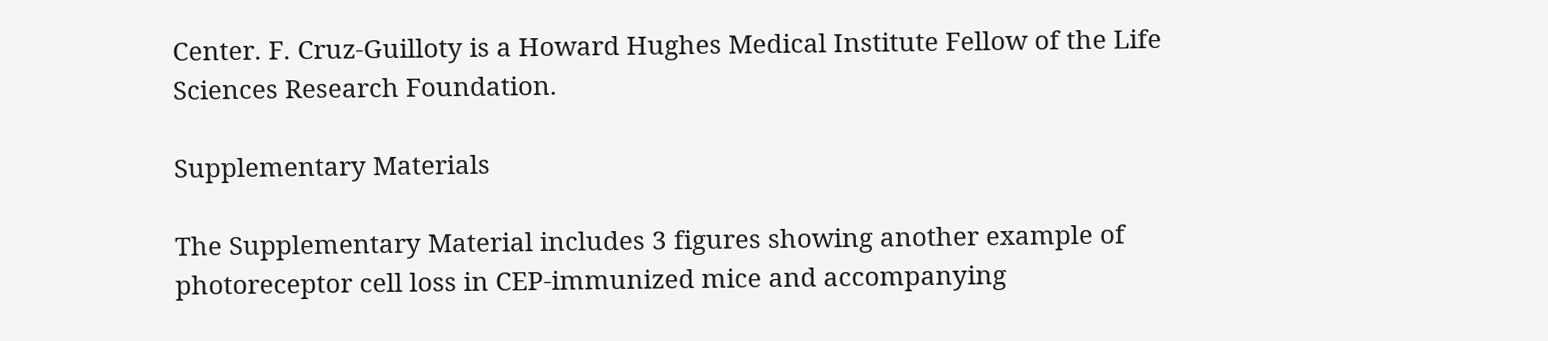Center. F. Cruz-Guilloty is a Howard Hughes Medical Institute Fellow of the Life Sciences Research Foundation.

Supplementary Materials

The Supplementary Material includes 3 figures showing another example of photoreceptor cell loss in CEP-immunized mice and accompanying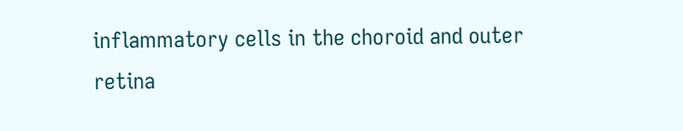inflammatory cells in the choroid and outer retina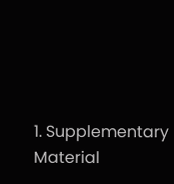1. Supplementary Material